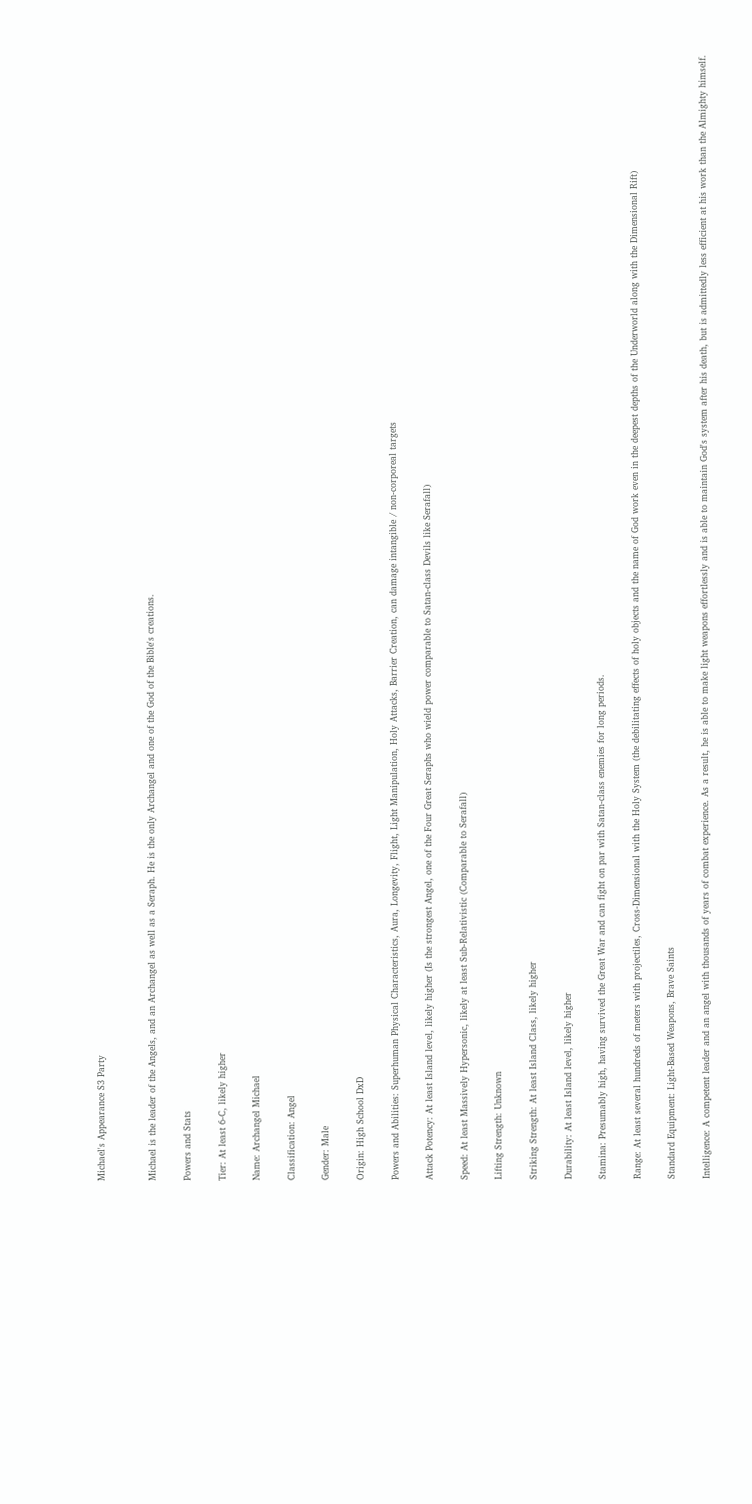Michael's Appearance S3 Party


Michael is the leader of the Angels, and an Archangel as well as a Seraph. He is the only Archangel and one of the God of the Bible's creations.

Powers and Stats

Tier: At least 6-C, likely higher

Name: Archangel Michael

Classification: Angel

Gender: Male

Origin: High School DxD

Powers and Abilities: Superhuman Physical Characteristics, Aura, Longevity, Flight, Light Manipulation, Holy Attacks, Barrier Creation, can damage intangible / non-corporeal targets

Attack Potency: At least Island level, likely higher (Is the strongest Angel, one of the Four Great Seraphs who wield power comparable to Satan-class Devils like Serafall)

Speed: At least Massively Hypersonic, likely at least Sub-Relativistic (Comparable to Serafall)

Lifting Strength: Unknown

Striking Strength: At least Island Class, likely higher

Durability: At least Island level, likely higher

Stamina: Presumably high, having survived the Great War and can fight on par with Satan-class enemies for long periods.

Range: At least several hundreds of meters with projectiles, Cross-Dimensional with the Holy System (the debilitating effects of holy objects and the name of God work even in the deepest depths of the Underworld along with the Dimensional Rift)

Standard Equipment: Light-Based Weapons, Brave Saints

Intelligence: A competent leader and an angel with thousands of years of combat experience. As a result, he is able to make light weapons effortlessly and is able to maintain God's system after his death, but is admittedly less efficient at his work than the Almighty himself.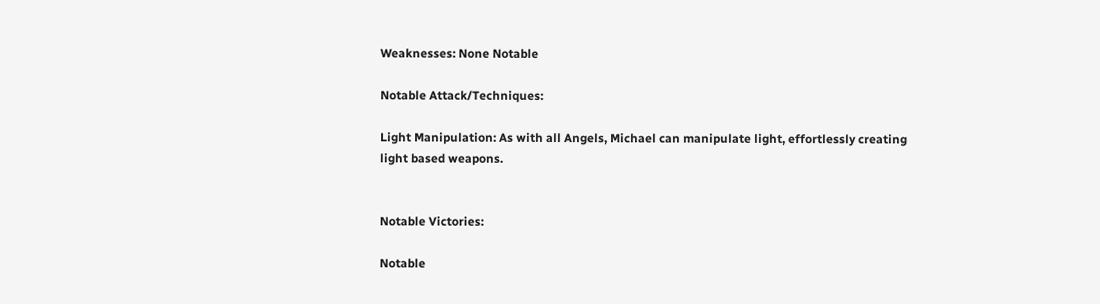Weaknesses: None Notable

Notable Attack/Techniques:

Light Manipulation: As with all Angels, Michael can manipulate light, effortlessly creating light based weapons.


Notable Victories:

Notable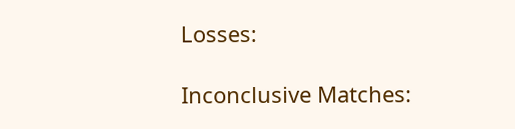Losses:

Inconclusive Matches: